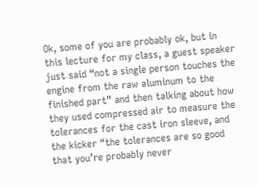Ok, some of you are probably ok, but in this lecture for my class, a guest speaker just said “not a single person touches the engine from the raw aluminum to the finished part” and then talking about how they used compressed air to measure the tolerances for the cast iron sleeve, and the kicker “the tolerances are so good that you’re probably never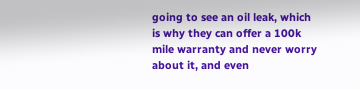going to see an oil leak, which is why they can offer a 100k mile warranty and never worry about it, and even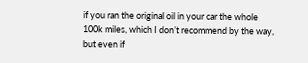if you ran the original oil in your car the whole 100k miles, which I don’t recommend by the way, but even if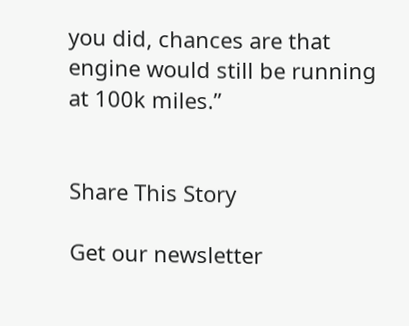you did, chances are that engine would still be running at 100k miles.”


Share This Story

Get our newsletter